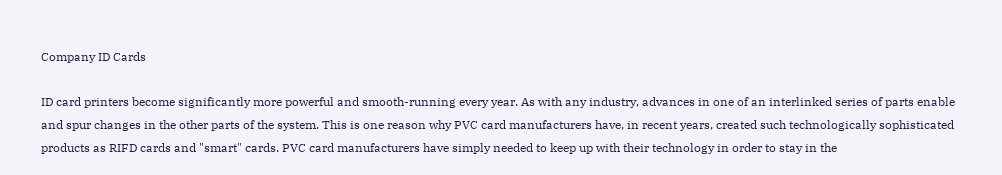Company ID Cards

ID card printers become significantly more powerful and smooth-running every year. As with any industry, advances in one of an interlinked series of parts enable and spur changes in the other parts of the system. This is one reason why PVC card manufacturers have, in recent years, created such technologically sophisticated products as RIFD cards and "smart" cards. PVC card manufacturers have simply needed to keep up with their technology in order to stay in the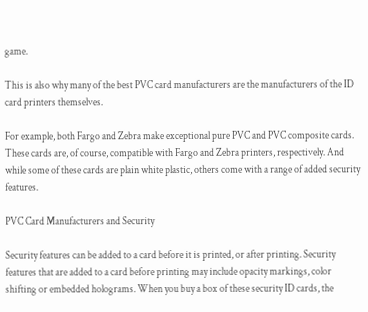game.

This is also why many of the best PVC card manufacturers are the manufacturers of the ID card printers themselves.

For example, both Fargo and Zebra make exceptional pure PVC and PVC composite cards. These cards are, of course, compatible with Fargo and Zebra printers, respectively. And while some of these cards are plain white plastic, others come with a range of added security features.

PVC Card Manufacturers and Security

Security features can be added to a card before it is printed, or after printing. Security features that are added to a card before printing may include opacity markings, color shifting or embedded holograms. When you buy a box of these security ID cards, the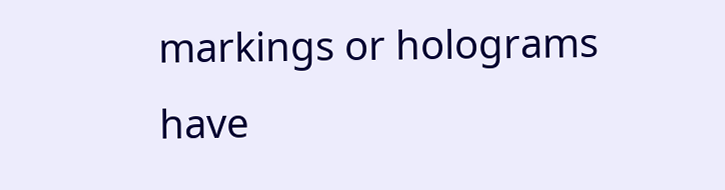markings or holograms have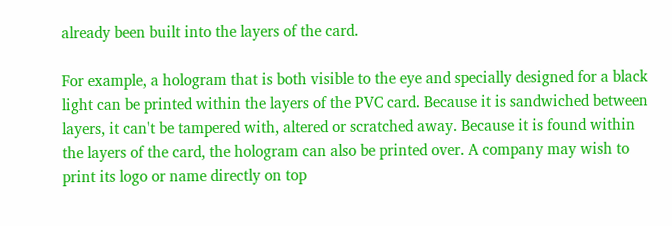already been built into the layers of the card.

For example, a hologram that is both visible to the eye and specially designed for a black light can be printed within the layers of the PVC card. Because it is sandwiched between layers, it can't be tampered with, altered or scratched away. Because it is found within the layers of the card, the hologram can also be printed over. A company may wish to print its logo or name directly on top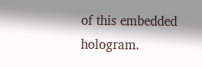of this embedded hologram.